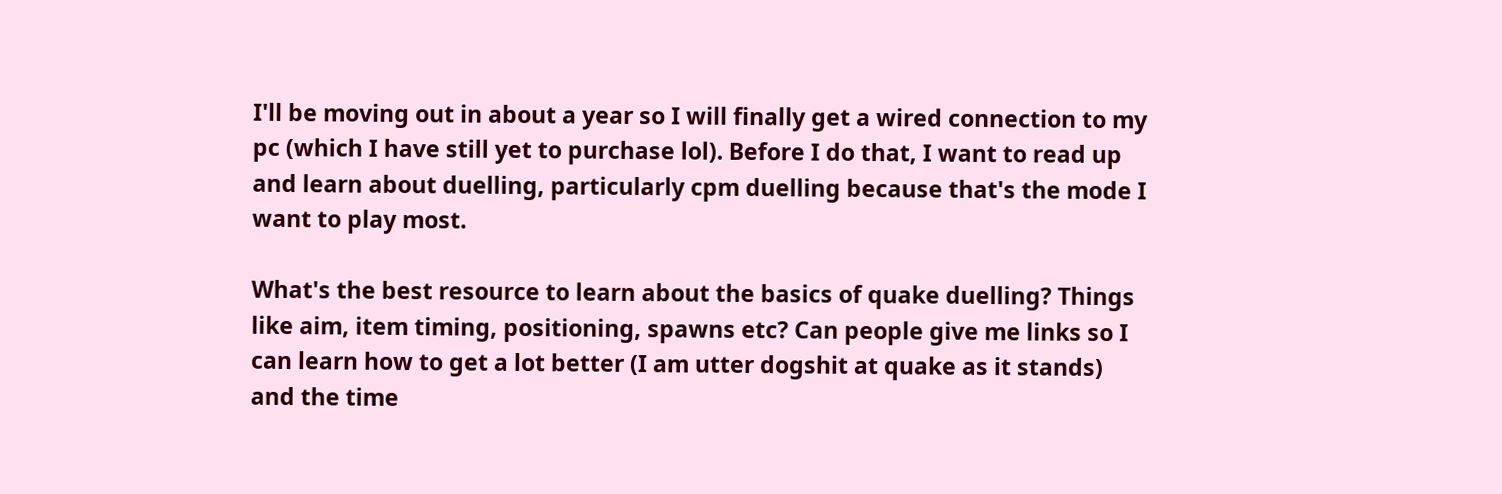I'll be moving out in about a year so I will finally get a wired connection to my pc (which I have still yet to purchase lol). Before I do that, I want to read up and learn about duelling, particularly cpm duelling because that's the mode I want to play most.

What's the best resource to learn about the basics of quake duelling? Things like aim, item timing, positioning, spawns etc? Can people give me links so I can learn how to get a lot better (I am utter dogshit at quake as it stands) and the time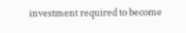investment required to become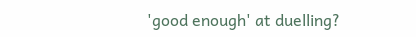'good enough' at duelling?